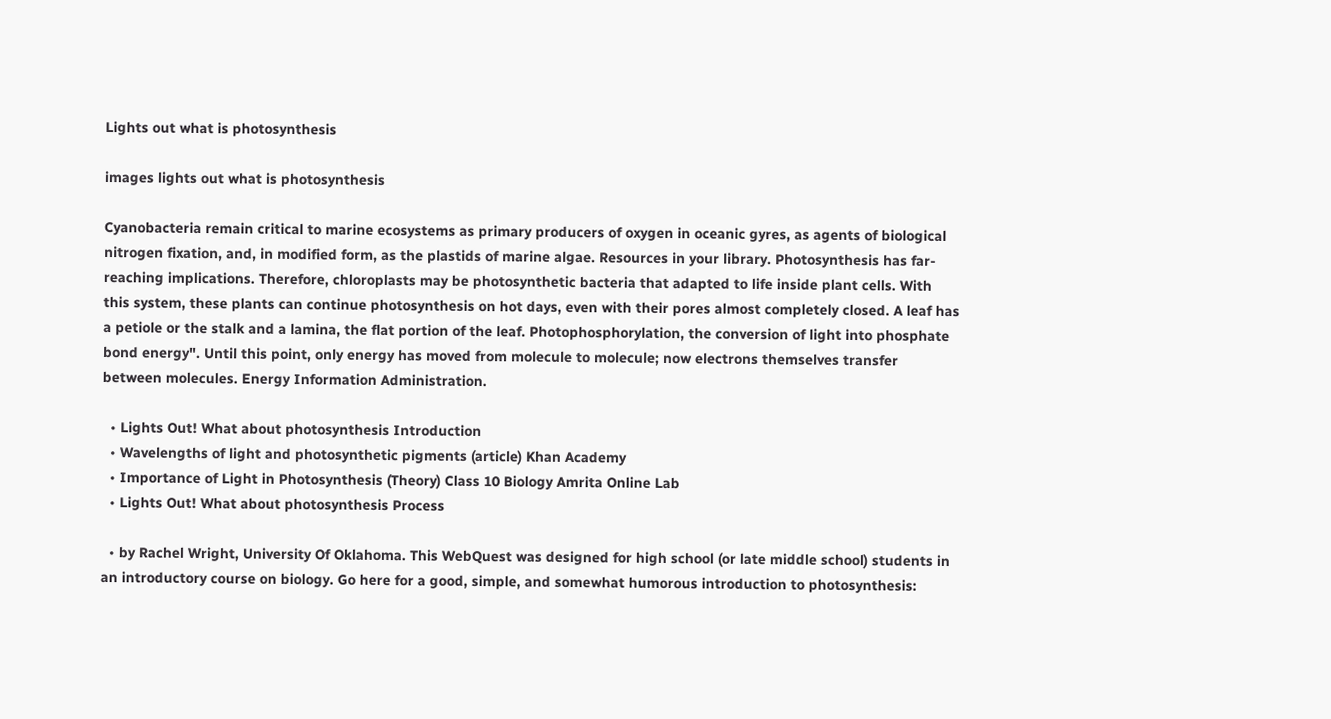Lights out what is photosynthesis

images lights out what is photosynthesis

Cyanobacteria remain critical to marine ecosystems as primary producers of oxygen in oceanic gyres, as agents of biological nitrogen fixation, and, in modified form, as the plastids of marine algae. Resources in your library. Photosynthesis has far-reaching implications. Therefore, chloroplasts may be photosynthetic bacteria that adapted to life inside plant cells. With this system, these plants can continue photosynthesis on hot days, even with their pores almost completely closed. A leaf has a petiole or the stalk and a lamina, the flat portion of the leaf. Photophosphorylation, the conversion of light into phosphate bond energy". Until this point, only energy has moved from molecule to molecule; now electrons themselves transfer between molecules. Energy Information Administration.

  • Lights Out! What about photosynthesis Introduction
  • Wavelengths of light and photosynthetic pigments (article) Khan Academy
  • Importance of Light in Photosynthesis (Theory) Class 10 Biology Amrita Online Lab
  • Lights Out! What about photosynthesis Process

  • by Rachel Wright, University Of Oklahoma. This WebQuest was designed for high school (or late middle school) students in an introductory course on biology. Go here for a good, simple, and somewhat humorous introduction to photosynthesis: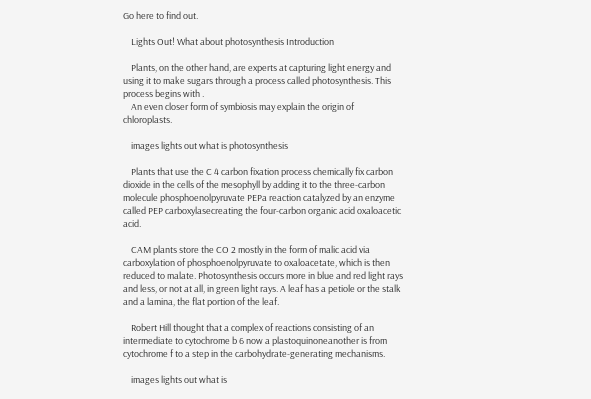Go here to find out.

    Lights Out! What about photosynthesis Introduction

    Plants, on the other hand, are experts at capturing light energy and using it to make sugars through a process called photosynthesis. This process begins with .
    An even closer form of symbiosis may explain the origin of chloroplasts.

    images lights out what is photosynthesis

    Plants that use the C 4 carbon fixation process chemically fix carbon dioxide in the cells of the mesophyll by adding it to the three-carbon molecule phosphoenolpyruvate PEPa reaction catalyzed by an enzyme called PEP carboxylasecreating the four-carbon organic acid oxaloacetic acid.

    CAM plants store the CO 2 mostly in the form of malic acid via carboxylation of phosphoenolpyruvate to oxaloacetate, which is then reduced to malate. Photosynthesis occurs more in blue and red light rays and less, or not at all, in green light rays. A leaf has a petiole or the stalk and a lamina, the flat portion of the leaf.

    Robert Hill thought that a complex of reactions consisting of an intermediate to cytochrome b 6 now a plastoquinoneanother is from cytochrome f to a step in the carbohydrate-generating mechanisms.

    images lights out what is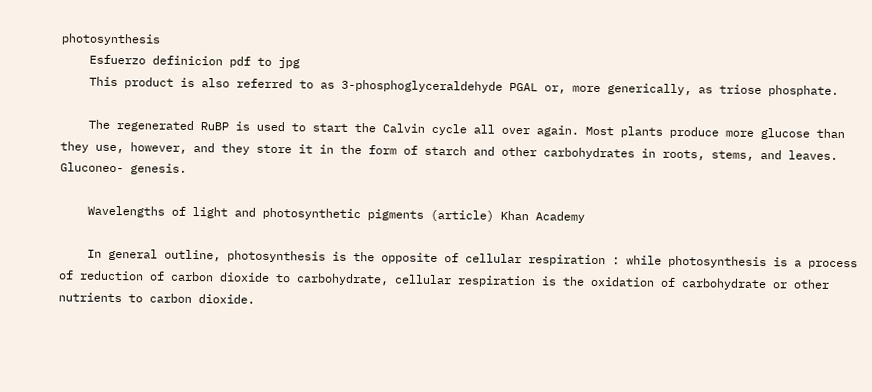photosynthesis
    Esfuerzo definicion pdf to jpg
    This product is also referred to as 3-phosphoglyceraldehyde PGAL or, more generically, as triose phosphate.

    The regenerated RuBP is used to start the Calvin cycle all over again. Most plants produce more glucose than they use, however, and they store it in the form of starch and other carbohydrates in roots, stems, and leaves. Gluconeo- genesis.

    Wavelengths of light and photosynthetic pigments (article) Khan Academy

    In general outline, photosynthesis is the opposite of cellular respiration : while photosynthesis is a process of reduction of carbon dioxide to carbohydrate, cellular respiration is the oxidation of carbohydrate or other nutrients to carbon dioxide.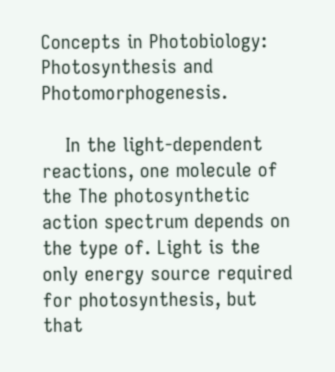Concepts in Photobiology: Photosynthesis and Photomorphogenesis.

    In the light-dependent reactions, one molecule of the The photosynthetic action spectrum depends on the type of. Light is the only energy source required for photosynthesis, but that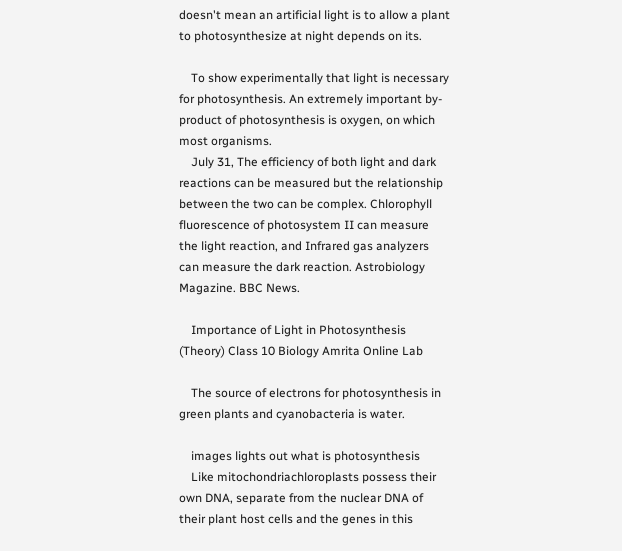doesn't mean an artificial light is to allow a plant to photosynthesize at night depends on its.

    To show experimentally that light is necessary for photosynthesis. An extremely important by-product of photosynthesis is oxygen, on which most organisms.
    July 31, The efficiency of both light and dark reactions can be measured but the relationship between the two can be complex. Chlorophyll fluorescence of photosystem II can measure the light reaction, and Infrared gas analyzers can measure the dark reaction. Astrobiology Magazine. BBC News.

    Importance of Light in Photosynthesis (Theory) Class 10 Biology Amrita Online Lab

    The source of electrons for photosynthesis in green plants and cyanobacteria is water.

    images lights out what is photosynthesis
    Like mitochondriachloroplasts possess their own DNA, separate from the nuclear DNA of their plant host cells and the genes in this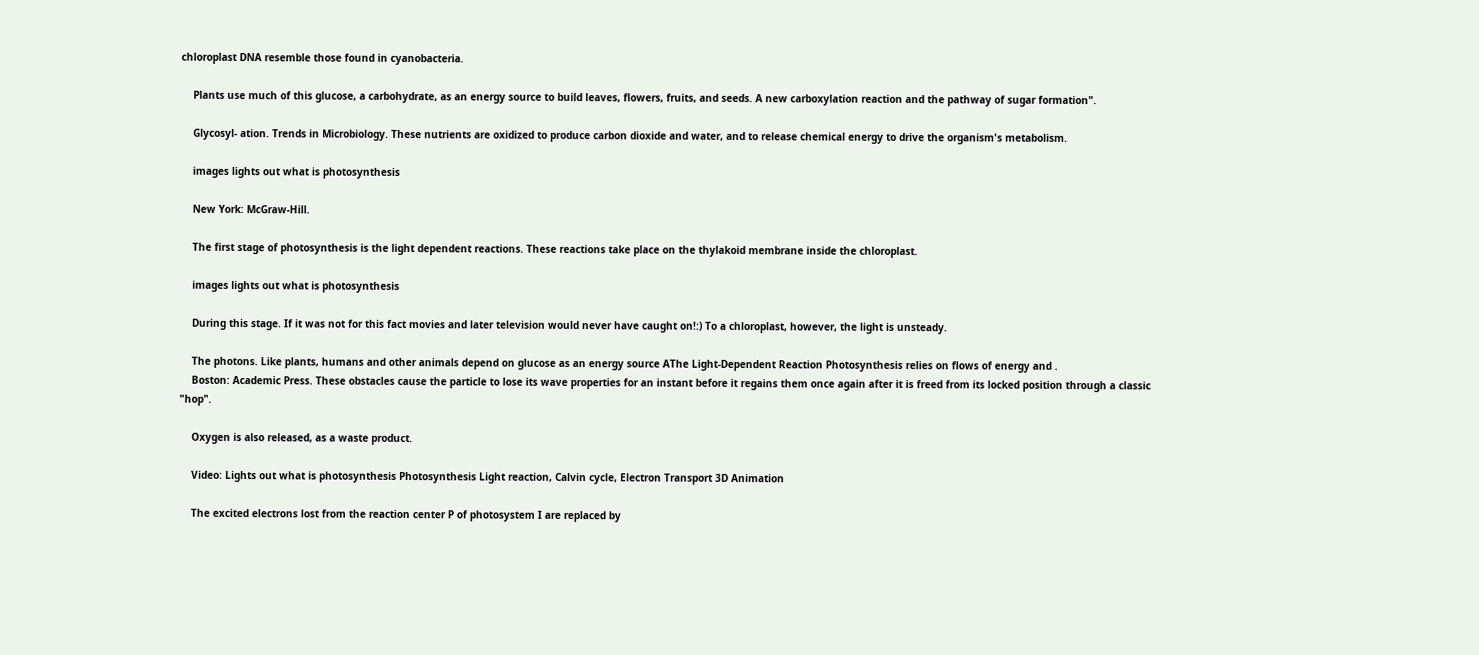chloroplast DNA resemble those found in cyanobacteria.

    Plants use much of this glucose, a carbohydrate, as an energy source to build leaves, flowers, fruits, and seeds. A new carboxylation reaction and the pathway of sugar formation".

    Glycosyl- ation. Trends in Microbiology. These nutrients are oxidized to produce carbon dioxide and water, and to release chemical energy to drive the organism's metabolism.

    images lights out what is photosynthesis

    New York: McGraw-Hill.

    The first stage of photosynthesis is the light dependent reactions. These reactions take place on the thylakoid membrane inside the chloroplast.

    images lights out what is photosynthesis

    During this stage. If it was not for this fact movies and later television would never have caught on!:) To a chloroplast, however, the light is unsteady.

    The photons. Like plants, humans and other animals depend on glucose as an energy source AThe Light-Dependent Reaction Photosynthesis relies on flows of energy and .
    Boston: Academic Press. These obstacles cause the particle to lose its wave properties for an instant before it regains them once again after it is freed from its locked position through a classic "hop".

    Oxygen is also released, as a waste product.

    Video: Lights out what is photosynthesis Photosynthesis Light reaction, Calvin cycle, Electron Transport 3D Animation

    The excited electrons lost from the reaction center P of photosystem I are replaced by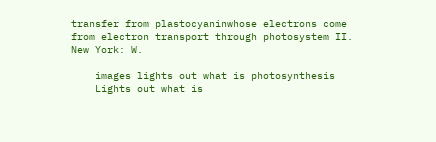transfer from plastocyaninwhose electrons come from electron transport through photosystem II. New York: W.

    images lights out what is photosynthesis
    Lights out what is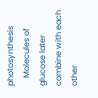photosynthesis
    Molecules of glucose later combine with each other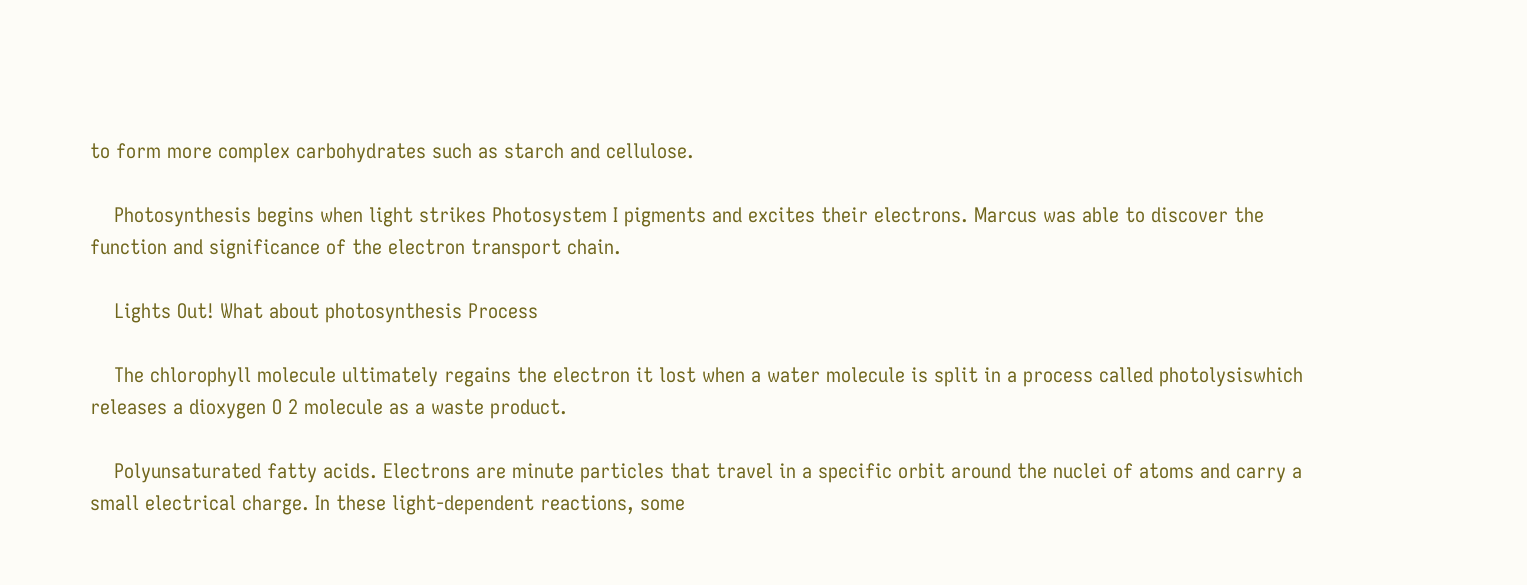to form more complex carbohydrates such as starch and cellulose.

    Photosynthesis begins when light strikes Photosystem I pigments and excites their electrons. Marcus was able to discover the function and significance of the electron transport chain.

    Lights Out! What about photosynthesis Process

    The chlorophyll molecule ultimately regains the electron it lost when a water molecule is split in a process called photolysiswhich releases a dioxygen O 2 molecule as a waste product.

    Polyunsaturated fatty acids. Electrons are minute particles that travel in a specific orbit around the nuclei of atoms and carry a small electrical charge. In these light-dependent reactions, some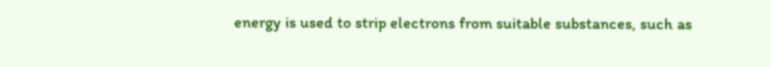energy is used to strip electrons from suitable substances, such as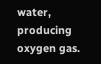water, producing oxygen gas.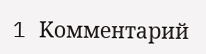1 Kомментарий